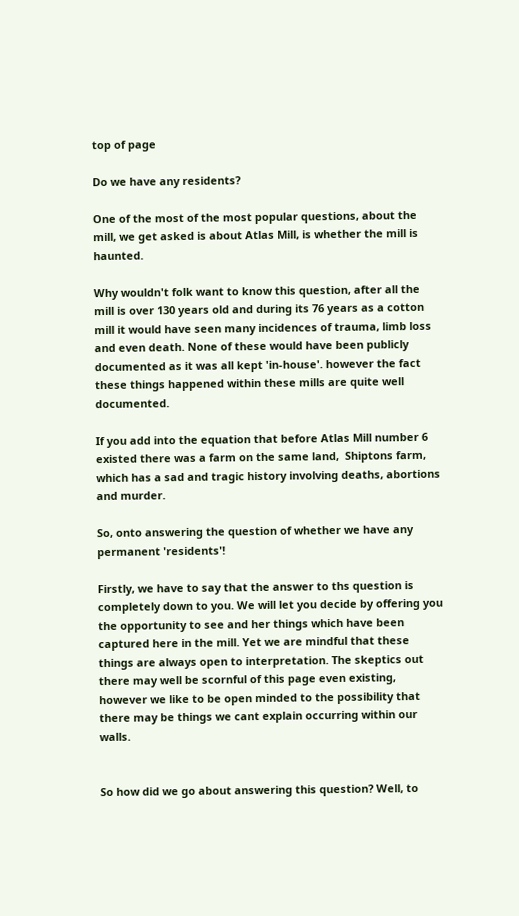top of page

Do we have any residents?

One of the most of the most popular questions, about the mill, we get asked is about Atlas Mill, is whether the mill is haunted.

Why wouldn't folk want to know this question, after all the mill is over 130 years old and during its 76 years as a cotton mill it would have seen many incidences of trauma, limb loss and even death. None of these would have been publicly documented as it was all kept 'in-house'. however the fact these things happened within these mills are quite well documented.

If you add into the equation that before Atlas Mill number 6 existed there was a farm on the same land,  Shiptons farm, which has a sad and tragic history involving deaths, abortions and murder.

So, onto answering the question of whether we have any permanent 'residents'!

Firstly, we have to say that the answer to ths question is completely down to you. We will let you decide by offering you the opportunity to see and her things which have been captured here in the mill. Yet we are mindful that these things are always open to interpretation. The skeptics out there may well be scornful of this page even existing, however we like to be open minded to the possibility that there may be things we cant explain occurring within our walls.


So how did we go about answering this question? Well, to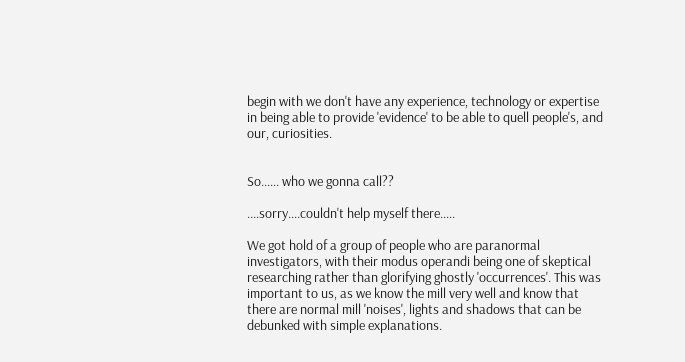begin with we don't have any experience, technology or expertise in being able to provide 'evidence' to be able to quell people's, and our, curiosities.


So...... who we gonna call??

....sorry....couldn't help myself there.....

We got hold of a group of people who are paranormal investigators, with their modus operandi being one of skeptical researching rather than glorifying ghostly 'occurrences'. This was important to us, as we know the mill very well and know that there are normal mill 'noises', lights and shadows that can be debunked with simple explanations.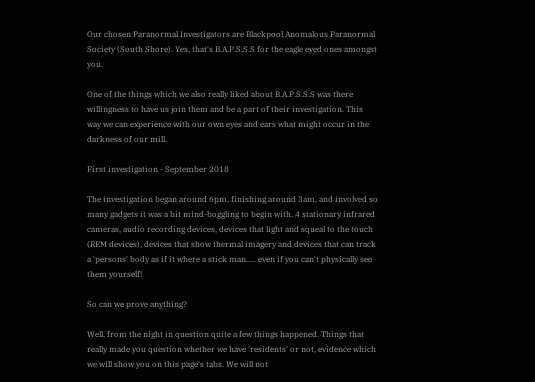Our chosen Paranormal Investigators are Blackpool Anomalous Paranormal Society (South Shore). Yes, that's B.A.P.S.S.S for the eagle eyed ones amongst you.

One of the things which we also really liked about B.A.P.S.S.S was there willingness to have us join them and be a part of their investigation. This way we can experience with our own eyes and ears what might occur in the darkness of our mill.

First investigation - September 2018

The investigation began around 6pm, finishing around 3am, and involved so many gadgets it was a bit mind-boggling to begin with. 4 stationary infrared cameras, audio recording devices, devices that light and squeal to the touch (REM devices), devices that show thermal imagery and devices that can track a 'persons' body as if it where a stick man..... even if you can't physically see them yourself!

So can we prove anything?

Well, from the night in question quite a few things happened. Things that really made you question whether we have 'residents' or not, evidence which we will show you on this page's tabs. We will not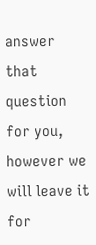answer that question for you, however we will leave it for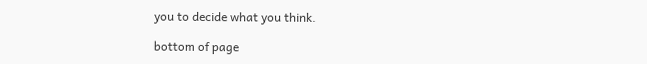you to decide what you think.

bottom of page